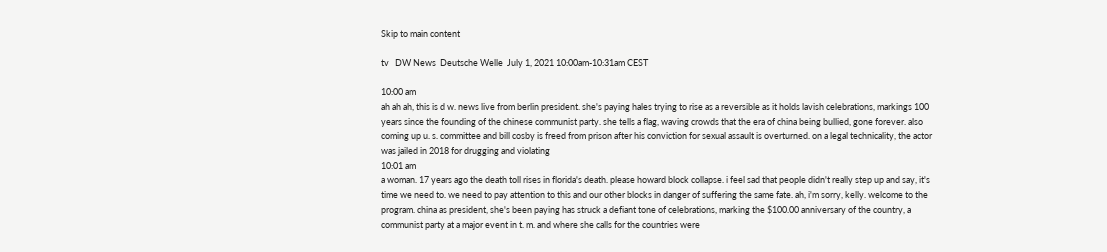Skip to main content

tv   DW News  Deutsche Welle  July 1, 2021 10:00am-10:31am CEST

10:00 am
ah ah ah, this is d w. news live from berlin president. she's paying hales trying to rise as a reversible as it holds lavish celebrations, markings 100 years since the founding of the chinese communist party. she tells a flag, waving crowds that the era of china being bullied, gone forever. also coming up u. s. committee and bill cosby is freed from prison after his conviction for sexual assault is overturned. on a legal technicality, the actor was jailed in 2018 for drugging and violating
10:01 am
a woman. 17 years ago the death toll rises in florida's death. please howard block collapse. i feel sad that people didn't really step up and say, it's time we need to. we need to pay attention to this and our other blocks in danger of suffering the same fate. ah, i'm sorry, kelly. welcome to the program. china as president, she's been paying has struck a defiant tone of celebrations, marking the $100.00 anniversary of the country, a communist party at a major event in t. m. and where she calls for the countries were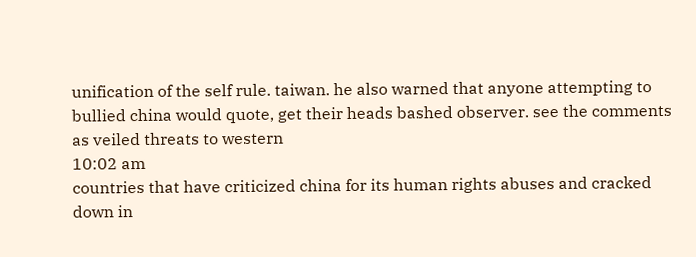unification of the self rule. taiwan. he also warned that anyone attempting to bullied china would quote, get their heads bashed observer. see the comments as veiled threats to western
10:02 am
countries that have criticized china for its human rights abuses and cracked down in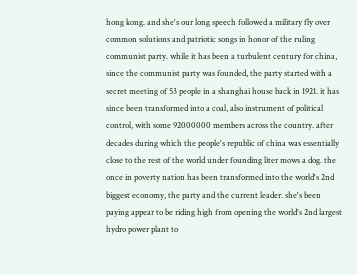hong kong. and she's our long speech followed a military fly over common solutions and patriotic songs in honor of the ruling communist party. while it has been a turbulent century for china, since the communist party was founded, the party started with a secret meeting of 53 people in a shanghai house back in 1921. it has since been transformed into a coal, also instrument of political control, with some 92000000 members across the country. after decades during which the people's republic of china was essentially close to the rest of the world under founding liter mows a dog. the once in poverty nation has been transformed into the world's 2nd biggest economy, the party and the current leader. she's been paying appear to be riding high from opening the world's 2nd largest hydro power plant to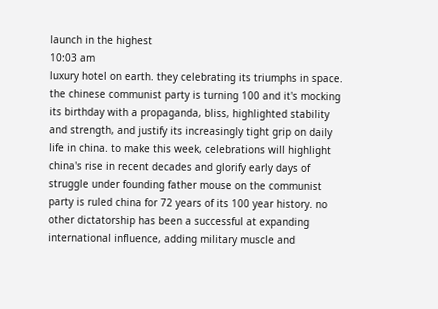launch in the highest
10:03 am
luxury hotel on earth. they celebrating its triumphs in space. the chinese communist party is turning 100 and it's mocking its birthday with a propaganda, bliss, highlighted stability and strength, and justify its increasingly tight grip on daily life in china. to make this week, celebrations will highlight china's rise in recent decades and glorify early days of struggle under founding father mouse on the communist party is ruled china for 72 years of its 100 year history. no other dictatorship has been a successful at expanding international influence, adding military muscle and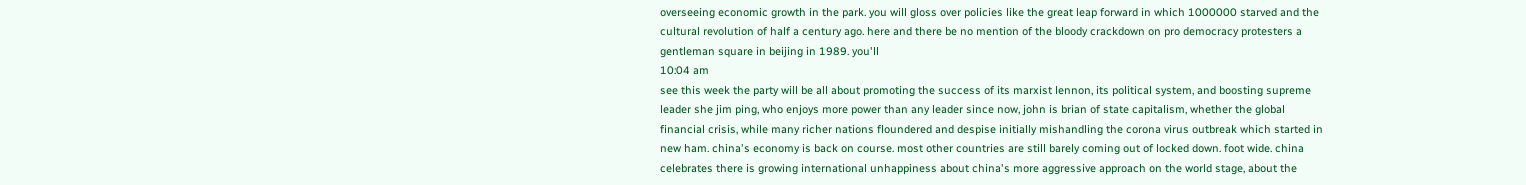overseeing economic growth in the park. you will gloss over policies like the great leap forward in which 1000000 starved and the cultural revolution of half a century ago. here and there be no mention of the bloody crackdown on pro democracy protesters a gentleman square in beijing in 1989. you'll
10:04 am
see this week the party will be all about promoting the success of its marxist lennon, its political system, and boosting supreme leader she jim ping, who enjoys more power than any leader since now, john is brian of state capitalism, whether the global financial crisis, while many richer nations floundered and despise initially mishandling the corona virus outbreak which started in new ham. china's economy is back on course. most other countries are still barely coming out of locked down. foot wide. china celebrates there is growing international unhappiness about china's more aggressive approach on the world stage, about the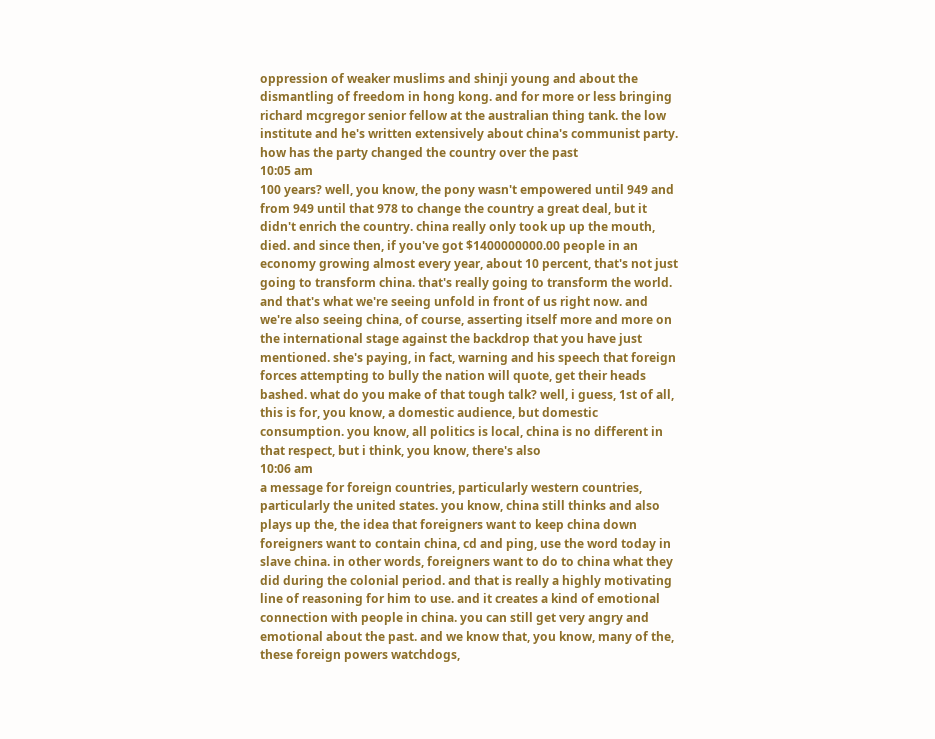oppression of weaker muslims and shinji young and about the dismantling of freedom in hong kong. and for more or less bringing richard mcgregor senior fellow at the australian thing tank. the low institute and he's written extensively about china's communist party. how has the party changed the country over the past
10:05 am
100 years? well, you know, the pony wasn't empowered until 949 and from 949 until that 978 to change the country a great deal, but it didn't enrich the country. china really only took up up the mouth, died. and since then, if you've got $1400000000.00 people in an economy growing almost every year, about 10 percent, that's not just going to transform china. that's really going to transform the world. and that's what we're seeing unfold in front of us right now. and we're also seeing china, of course, asserting itself more and more on the international stage against the backdrop that you have just mentioned. she's paying, in fact, warning and his speech that foreign forces attempting to bully the nation will quote, get their heads bashed. what do you make of that tough talk? well, i guess, 1st of all, this is for, you know, a domestic audience, but domestic consumption. you know, all politics is local, china is no different in that respect, but i think, you know, there's also
10:06 am
a message for foreign countries, particularly western countries, particularly the united states. you know, china still thinks and also plays up the, the idea that foreigners want to keep china down foreigners want to contain china, cd and ping, use the word today in slave china. in other words, foreigners want to do to china what they did during the colonial period. and that is really a highly motivating line of reasoning for him to use. and it creates a kind of emotional connection with people in china. you can still get very angry and emotional about the past. and we know that, you know, many of the, these foreign powers watchdogs,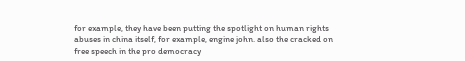for example, they have been putting the spotlight on human rights abuses in china itself, for example, engine john. also the cracked on free speech in the pro democracy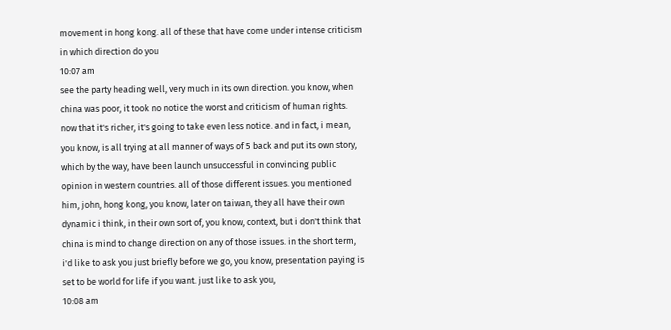movement in hong kong. all of these that have come under intense criticism in which direction do you
10:07 am
see the party heading well, very much in its own direction. you know, when china was poor, it took no notice the worst and criticism of human rights. now that it's richer, it's going to take even less notice. and in fact, i mean, you know, is all trying at all manner of ways of 5 back and put its own story, which by the way, have been launch unsuccessful in convincing public opinion in western countries. all of those different issues. you mentioned him, john, hong kong, you know, later on taiwan, they all have their own dynamic i think, in their own sort of, you know, context, but i don't think that china is mind to change direction on any of those issues. in the short term, i'd like to ask you just briefly before we go, you know, presentation paying is set to be world for life if you want. just like to ask you,
10:08 am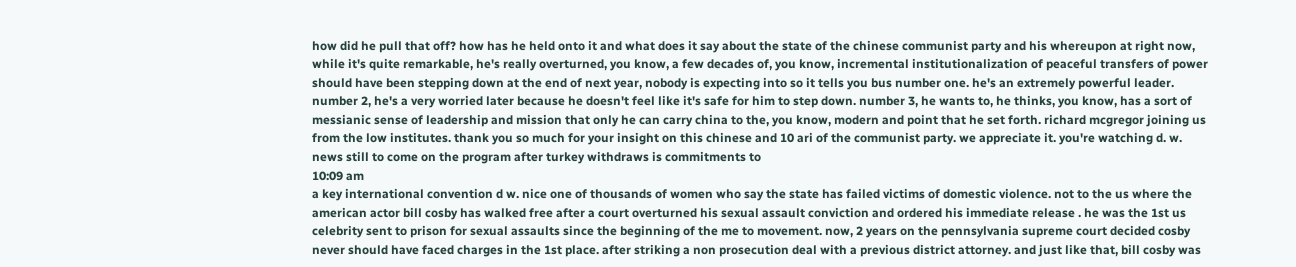how did he pull that off? how has he held onto it and what does it say about the state of the chinese communist party and his whereupon at right now, while it's quite remarkable, he's really overturned, you know, a few decades of, you know, incremental institutionalization of peaceful transfers of power should have been stepping down at the end of next year, nobody is expecting into so it tells you bus number one. he's an extremely powerful leader. number 2, he's a very worried later because he doesn't feel like it's safe for him to step down. number 3, he wants to, he thinks, you know, has a sort of messianic sense of leadership and mission that only he can carry china to the, you know, modern and point that he set forth. richard mcgregor joining us from the low institutes. thank you so much for your insight on this chinese and 10 ari of the communist party. we appreciate it. you're watching d. w. news still to come on the program after turkey withdraws is commitments to
10:09 am
a key international convention d w. nice one of thousands of women who say the state has failed victims of domestic violence. not to the us where the american actor bill cosby has walked free after a court overturned his sexual assault conviction and ordered his immediate release . he was the 1st us celebrity sent to prison for sexual assaults since the beginning of the me to movement. now, 2 years on the pennsylvania supreme court decided cosby never should have faced charges in the 1st place. after striking a non prosecution deal with a previous district attorney. and just like that, bill cosby was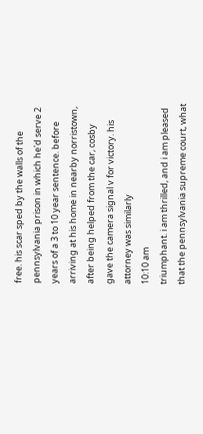free. his scar sped by the walls of the pennsylvania prison in which he'd serve 2 years of a 3 to 10 year sentence. before arriving at his home in nearby norristown, after being helped from the car, cosby gave the camera signal v for victory. his attorney was similarly
10:10 am
triumphant. i am thrilled, and i am pleased that the pennsylvania supreme court, what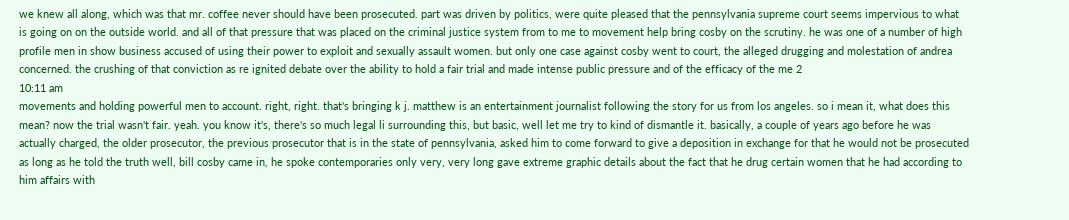we knew all along, which was that mr. coffee never should have been prosecuted. part was driven by politics, were quite pleased that the pennsylvania supreme court seems impervious to what is going on on the outside world. and all of that pressure that was placed on the criminal justice system from to me to movement help bring cosby on the scrutiny. he was one of a number of high profile men in show business accused of using their power to exploit and sexually assault women. but only one case against cosby went to court, the alleged drugging and molestation of andrea concerned. the crushing of that conviction as re ignited debate over the ability to hold a fair trial and made intense public pressure and of the efficacy of the me 2
10:11 am
movements and holding powerful men to account. right, right. that's bringing k j. matthew is an entertainment journalist following the story for us from los angeles. so i mean it, what does this mean? now the trial wasn't fair. yeah. you know it's, there's so much legal li surrounding this, but basic, well let me try to kind of dismantle it. basically, a couple of years ago before he was actually charged, the older prosecutor, the previous prosecutor that is in the state of pennsylvania, asked him to come forward to give a deposition in exchange for that he would not be prosecuted as long as he told the truth well, bill cosby came in, he spoke contemporaries only very, very long gave extreme graphic details about the fact that he drug certain women that he had according to him affairs with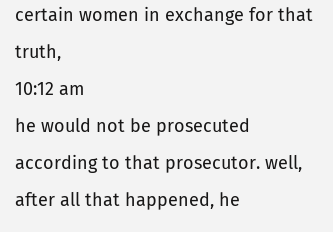certain women in exchange for that truth,
10:12 am
he would not be prosecuted according to that prosecutor. well, after all that happened, he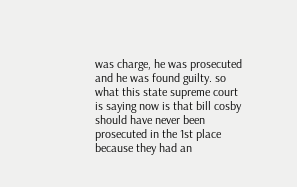was charge, he was prosecuted and he was found guilty. so what this state supreme court is saying now is that bill cosby should have never been prosecuted in the 1st place because they had an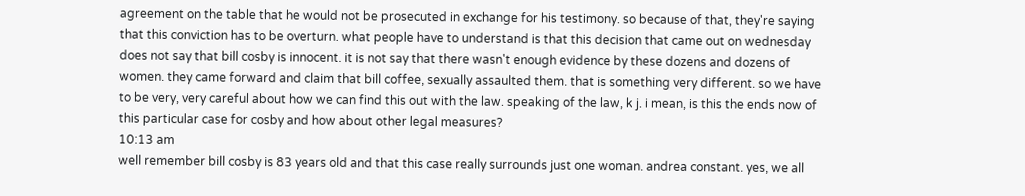agreement on the table that he would not be prosecuted in exchange for his testimony. so because of that, they're saying that this conviction has to be overturn. what people have to understand is that this decision that came out on wednesday does not say that bill cosby is innocent. it is not say that there wasn't enough evidence by these dozens and dozens of women. they came forward and claim that bill coffee, sexually assaulted them. that is something very different. so we have to be very, very careful about how we can find this out with the law. speaking of the law, k j. i mean, is this the ends now of this particular case for cosby and how about other legal measures?
10:13 am
well remember bill cosby is 83 years old and that this case really surrounds just one woman. andrea constant. yes, we all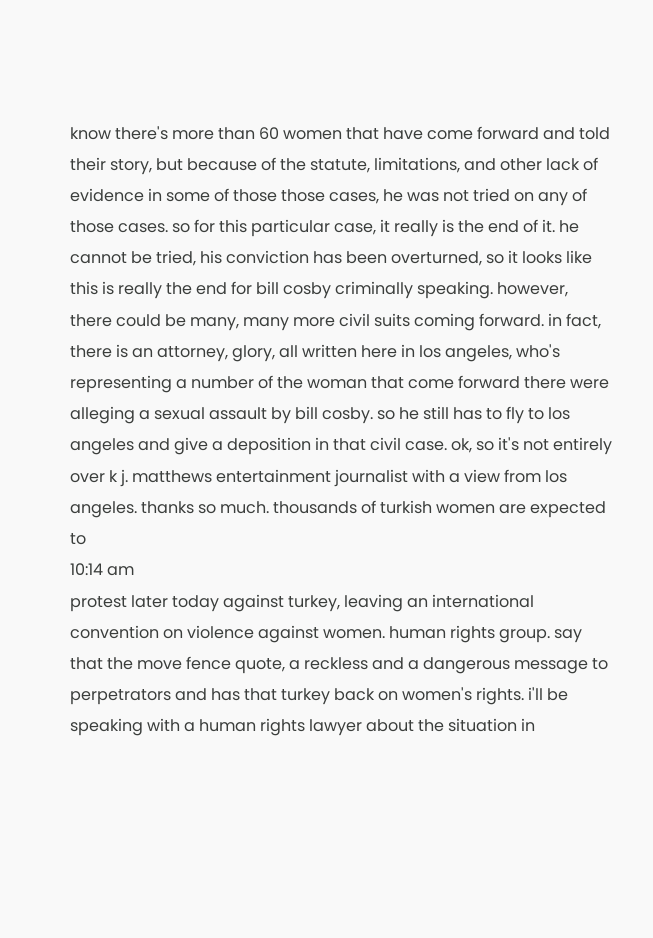know there's more than 60 women that have come forward and told their story, but because of the statute, limitations, and other lack of evidence in some of those those cases, he was not tried on any of those cases. so for this particular case, it really is the end of it. he cannot be tried, his conviction has been overturned, so it looks like this is really the end for bill cosby criminally speaking. however, there could be many, many more civil suits coming forward. in fact, there is an attorney, glory, all written here in los angeles, who's representing a number of the woman that come forward there were alleging a sexual assault by bill cosby. so he still has to fly to los angeles and give a deposition in that civil case. ok, so it's not entirely over k j. matthews entertainment journalist with a view from los angeles. thanks so much. thousands of turkish women are expected to
10:14 am
protest later today against turkey, leaving an international convention on violence against women. human rights group. say that the move fence quote, a reckless and a dangerous message to perpetrators and has that turkey back on women's rights. i'll be speaking with a human rights lawyer about the situation in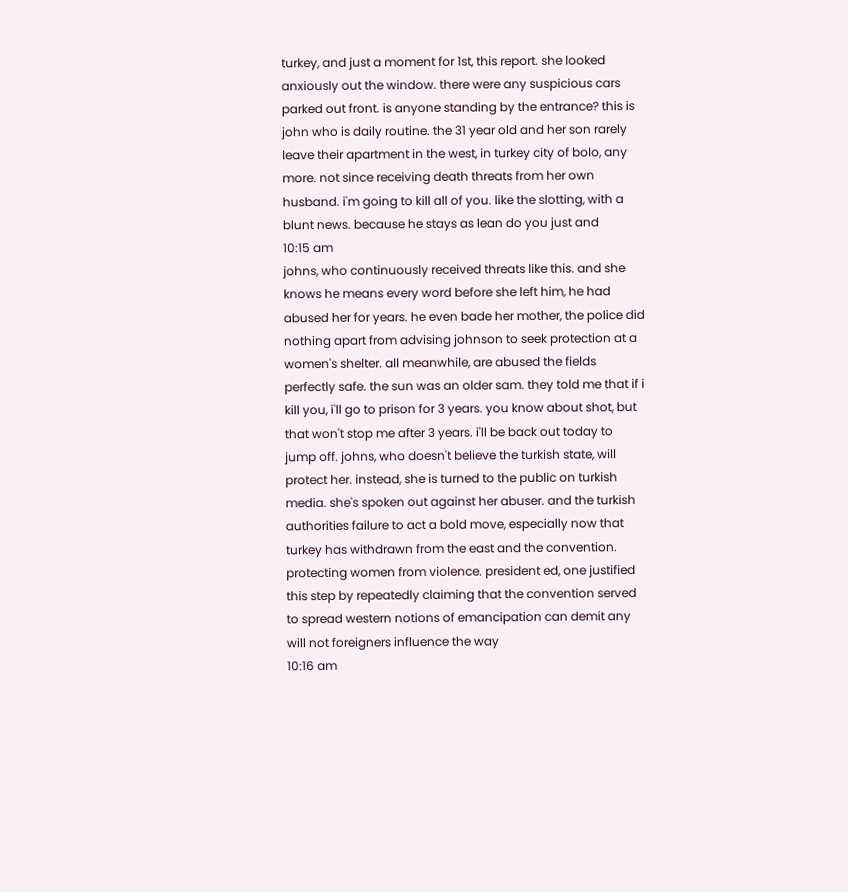turkey, and just a moment for 1st, this report. she looked anxiously out the window. there were any suspicious cars parked out front. is anyone standing by the entrance? this is john who is daily routine. the 31 year old and her son rarely leave their apartment in the west, in turkey city of bolo, any more. not since receiving death threats from her own husband. i'm going to kill all of you. like the slotting, with a blunt news. because he stays as lean do you just and
10:15 am
johns, who continuously received threats like this. and she knows he means every word before she left him, he had abused her for years. he even bade her mother, the police did nothing apart from advising johnson to seek protection at a women's shelter. all meanwhile, are abused the fields perfectly safe. the sun was an older sam. they told me that if i kill you, i'll go to prison for 3 years. you know about shot, but that won't stop me after 3 years. i'll be back out today to jump off. johns, who doesn't believe the turkish state, will protect her. instead, she is turned to the public on turkish media. she's spoken out against her abuser. and the turkish authorities failure to act a bold move, especially now that turkey has withdrawn from the east and the convention. protecting women from violence. president ed, one justified this step by repeatedly claiming that the convention served to spread western notions of emancipation can demit any will not foreigners influence the way
10:16 am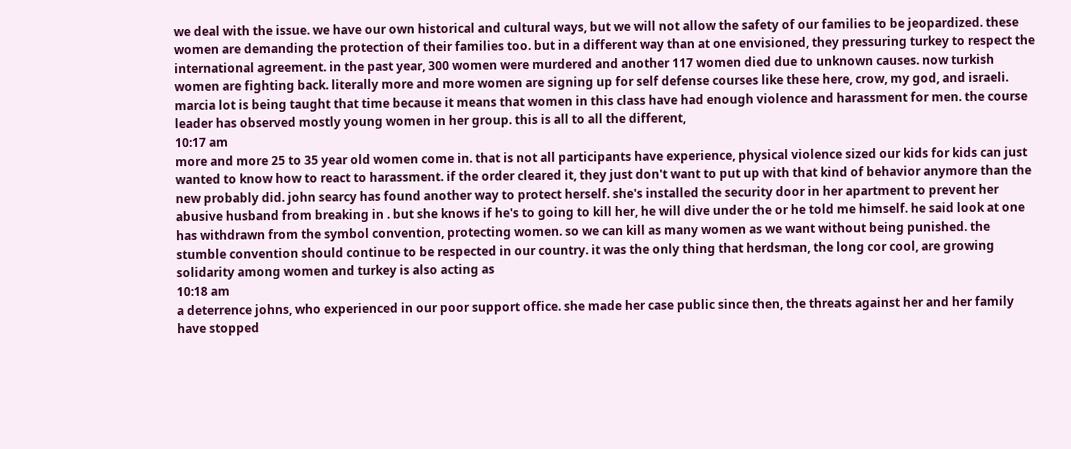we deal with the issue. we have our own historical and cultural ways, but we will not allow the safety of our families to be jeopardized. these women are demanding the protection of their families too. but in a different way than at one envisioned, they pressuring turkey to respect the international agreement. in the past year, 300 women were murdered and another 117 women died due to unknown causes. now turkish women are fighting back. literally more and more women are signing up for self defense courses like these here, crow, my god, and israeli. marcia lot is being taught that time because it means that women in this class have had enough violence and harassment for men. the course leader has observed mostly young women in her group. this is all to all the different,
10:17 am
more and more 25 to 35 year old women come in. that is not all participants have experience, physical violence sized our kids for kids can just wanted to know how to react to harassment. if the order cleared it, they just don't want to put up with that kind of behavior anymore than the new probably did. john searcy has found another way to protect herself. she's installed the security door in her apartment to prevent her abusive husband from breaking in . but she knows if he's to going to kill her, he will dive under the or he told me himself. he said look at one has withdrawn from the symbol convention, protecting women. so we can kill as many women as we want without being punished. the stumble convention should continue to be respected in our country. it was the only thing that herdsman, the long cor cool, are growing solidarity among women and turkey is also acting as
10:18 am
a deterrence johns, who experienced in our poor support office. she made her case public since then, the threats against her and her family have stopped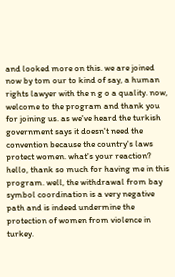and looked more on this. we are joined now by tom our to kind of say, a human rights lawyer with the n g o a quality. now, welcome to the program and thank you for joining us. as we've heard the turkish government says it doesn't need the convention because the country's laws protect women. what's your reaction? hello, thank so much for having me in this program. well, the withdrawal from bay symbol coordination is a very negative path and is indeed undermine the protection of women from violence in turkey.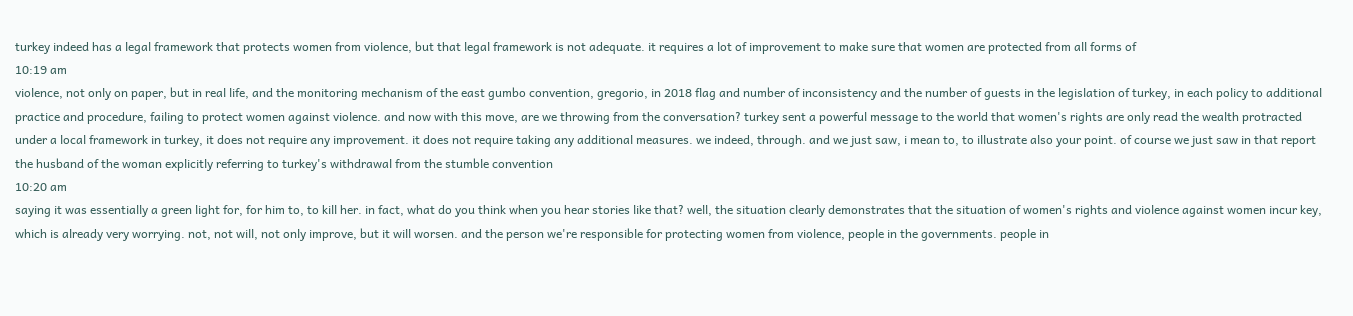turkey indeed has a legal framework that protects women from violence, but that legal framework is not adequate. it requires a lot of improvement to make sure that women are protected from all forms of
10:19 am
violence, not only on paper, but in real life, and the monitoring mechanism of the east gumbo convention, gregorio, in 2018 flag and number of inconsistency and the number of guests in the legislation of turkey, in each policy to additional practice and procedure, failing to protect women against violence. and now with this move, are we throwing from the conversation? turkey sent a powerful message to the world that women's rights are only read the wealth protracted under a local framework in turkey, it does not require any improvement. it does not require taking any additional measures. we indeed, through. and we just saw, i mean to, to illustrate also your point. of course we just saw in that report the husband of the woman explicitly referring to turkey's withdrawal from the stumble convention
10:20 am
saying it was essentially a green light for, for him to, to kill her. in fact, what do you think when you hear stories like that? well, the situation clearly demonstrates that the situation of women's rights and violence against women incur key, which is already very worrying. not, not will, not only improve, but it will worsen. and the person we're responsible for protecting women from violence, people in the governments. people in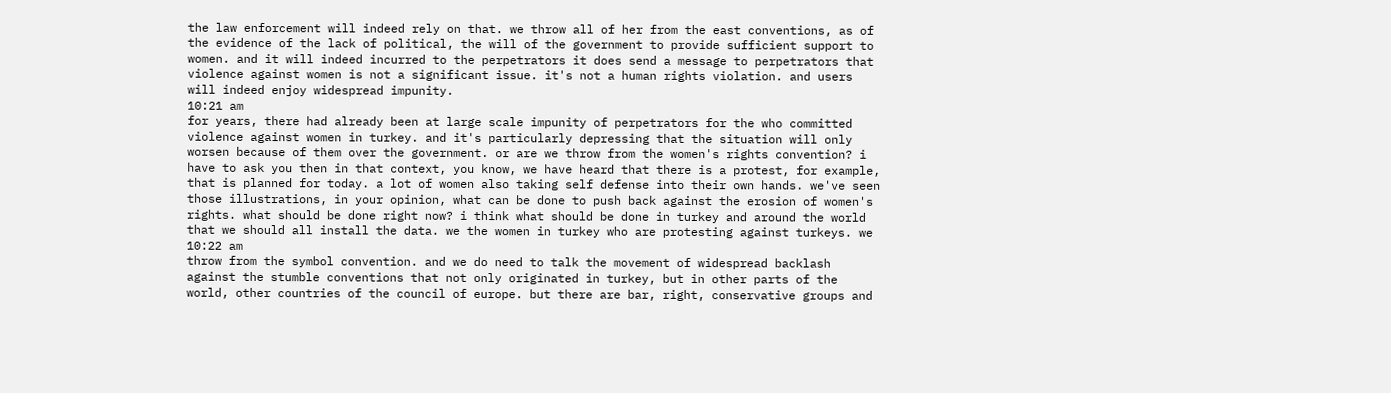the law enforcement will indeed rely on that. we throw all of her from the east conventions, as of the evidence of the lack of political, the will of the government to provide sufficient support to women. and it will indeed incurred to the perpetrators it does send a message to perpetrators that violence against women is not a significant issue. it's not a human rights violation. and users will indeed enjoy widespread impunity.
10:21 am
for years, there had already been at large scale impunity of perpetrators for the who committed violence against women in turkey. and it's particularly depressing that the situation will only worsen because of them over the government. or are we throw from the women's rights convention? i have to ask you then in that context, you know, we have heard that there is a protest, for example, that is planned for today. a lot of women also taking self defense into their own hands. we've seen those illustrations, in your opinion, what can be done to push back against the erosion of women's rights. what should be done right now? i think what should be done in turkey and around the world that we should all install the data. we the women in turkey who are protesting against turkeys. we
10:22 am
throw from the symbol convention. and we do need to talk the movement of widespread backlash against the stumble conventions that not only originated in turkey, but in other parts of the world, other countries of the council of europe. but there are bar, right, conservative groups and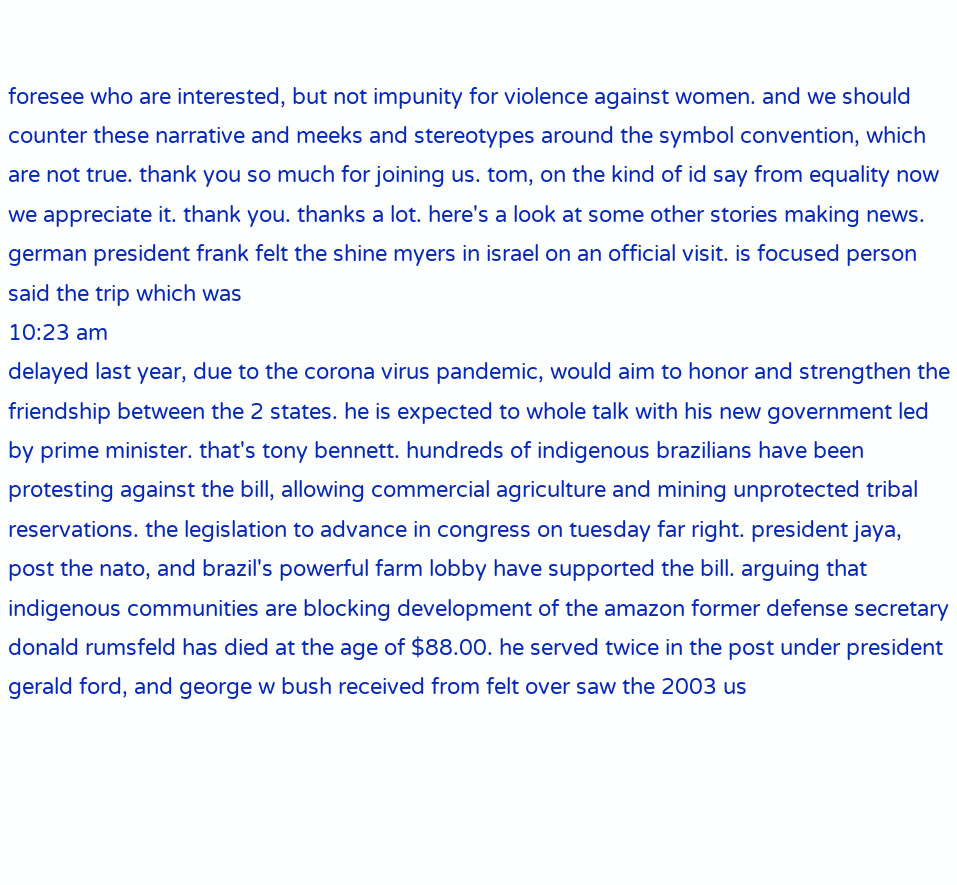foresee who are interested, but not impunity for violence against women. and we should counter these narrative and meeks and stereotypes around the symbol convention, which are not true. thank you so much for joining us. tom, on the kind of id say from equality now we appreciate it. thank you. thanks a lot. here's a look at some other stories making news. german president frank felt the shine myers in israel on an official visit. is focused person said the trip which was
10:23 am
delayed last year, due to the corona virus pandemic, would aim to honor and strengthen the friendship between the 2 states. he is expected to whole talk with his new government led by prime minister. that's tony bennett. hundreds of indigenous brazilians have been protesting against the bill, allowing commercial agriculture and mining unprotected tribal reservations. the legislation to advance in congress on tuesday far right. president jaya, post the nato, and brazil's powerful farm lobby have supported the bill. arguing that indigenous communities are blocking development of the amazon former defense secretary donald rumsfeld has died at the age of $88.00. he served twice in the post under president gerald ford, and george w bush received from felt over saw the 2003 us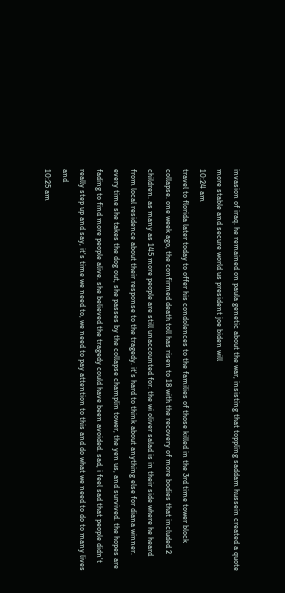invasion of iraq. he remained on paula genetic about the war, insisting that toppling saddam hussein created a quote more stable and secure world us president joe biden will
10:24 am
travel to florida later today to offer his condolences to the families of those killed in the 3rd time tower block collapse. one week ago, the confirmed death toll has risen to 18 with the recovery of more bodies that included 2 children. as many as 145 more people are still unaccounted for. the wi oliver salad is in their side where he heard from local residence about their response to the tragedy. it's hard to think about anything else for diana winner. every time she takes the dog out, she passes by the collapse champlin tower, the yen us, and survived. the hopes are fading to find more people alive. she believed the tragedy could have been avoided. sad, i feel sad that people didn't really step up and say, it's time we need to, we need to pay attention to this and do what we need to do to many lives and
10:25 am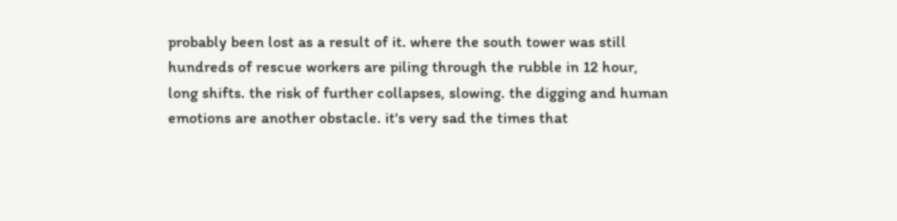probably been lost as a result of it. where the south tower was still hundreds of rescue workers are piling through the rubble in 12 hour, long shifts. the risk of further collapses, slowing. the digging and human emotions are another obstacle. it's very sad the times that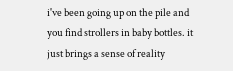i've been going up on the pile and you find strollers in baby bottles. it just brings a sense of reality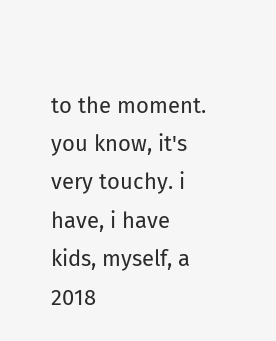to the moment. you know, it's very touchy. i have, i have kids, myself, a 2018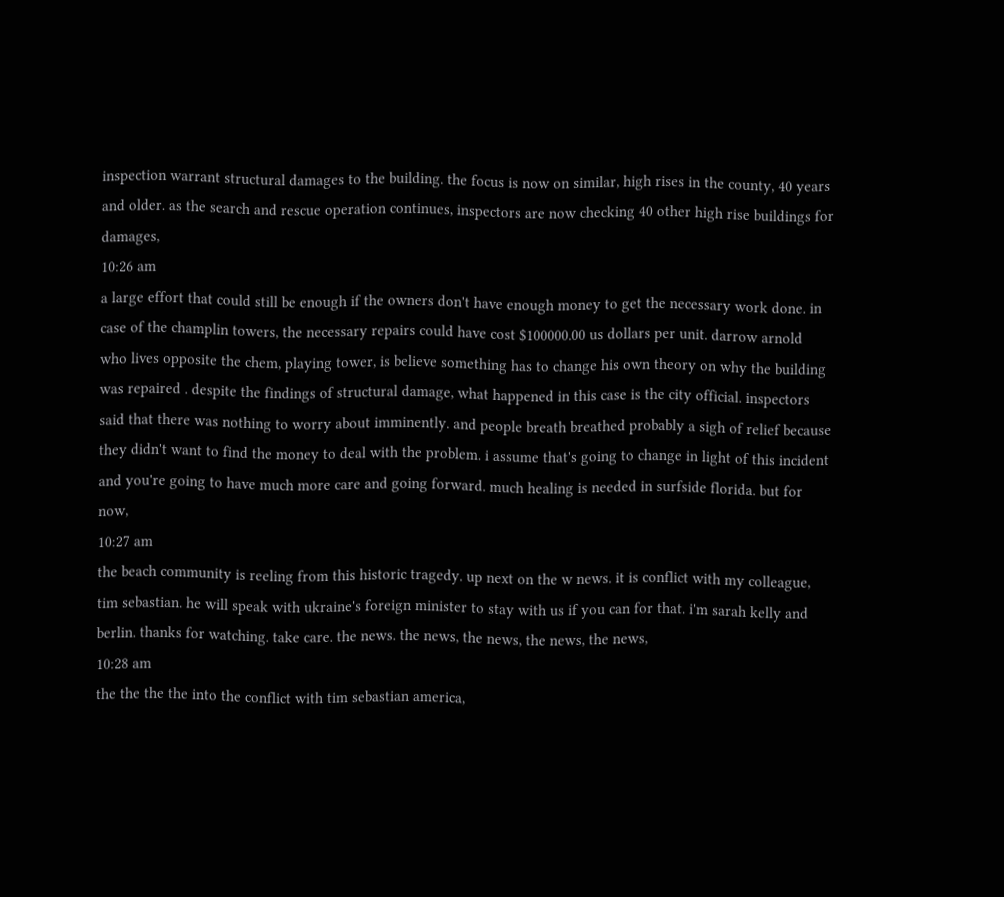inspection warrant structural damages to the building. the focus is now on similar, high rises in the county, 40 years and older. as the search and rescue operation continues, inspectors are now checking 40 other high rise buildings for damages,
10:26 am
a large effort that could still be enough if the owners don't have enough money to get the necessary work done. in case of the champlin towers, the necessary repairs could have cost $100000.00 us dollars per unit. darrow arnold who lives opposite the chem, playing tower, is believe something has to change his own theory on why the building was repaired . despite the findings of structural damage, what happened in this case is the city official. inspectors said that there was nothing to worry about imminently. and people breath breathed probably a sigh of relief because they didn't want to find the money to deal with the problem. i assume that's going to change in light of this incident and you're going to have much more care and going forward. much healing is needed in surfside florida. but for now,
10:27 am
the beach community is reeling from this historic tragedy. up next on the w news. it is conflict with my colleague, tim sebastian. he will speak with ukraine's foreign minister to stay with us if you can for that. i'm sarah kelly and berlin. thanks for watching. take care. the news. the news, the news, the news, the news,
10:28 am
the the the the into the conflict with tim sebastian america,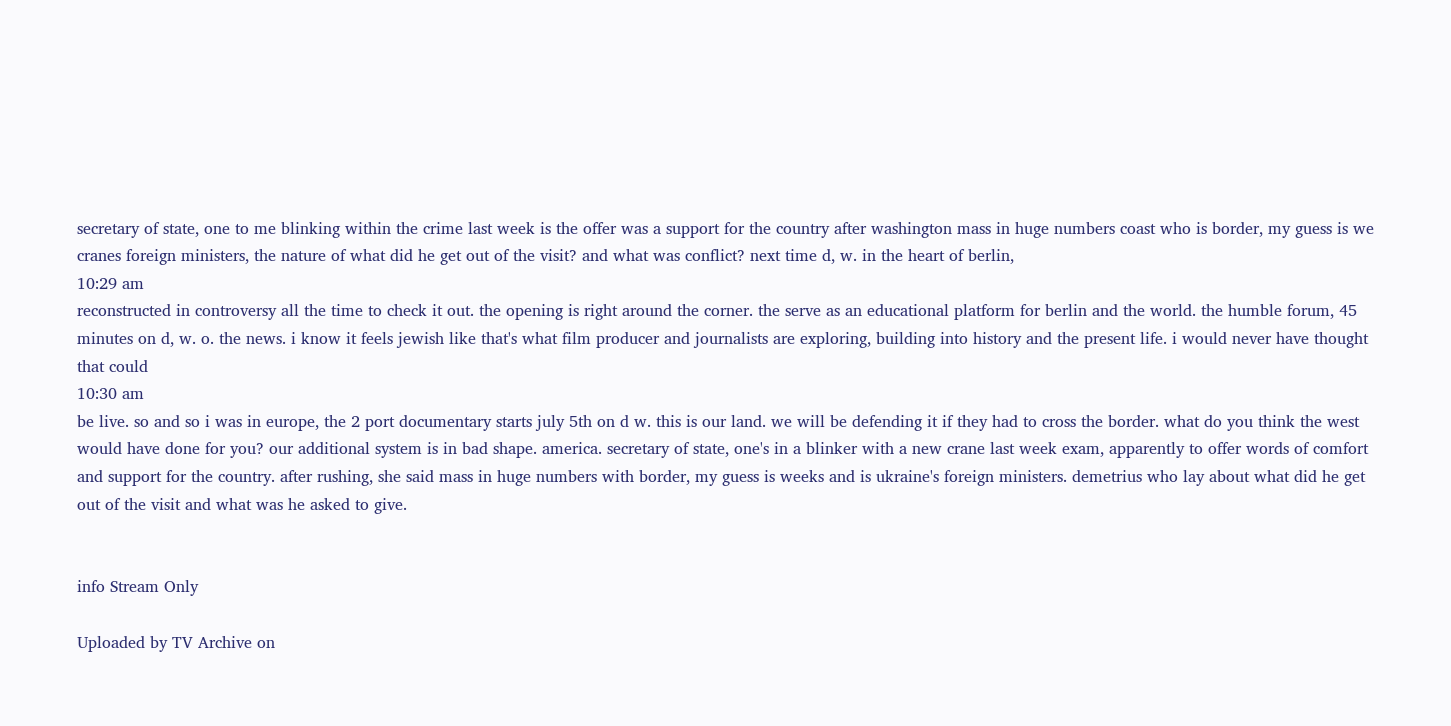secretary of state, one to me blinking within the crime last week is the offer was a support for the country after washington mass in huge numbers coast who is border, my guess is we cranes foreign ministers, the nature of what did he get out of the visit? and what was conflict? next time d, w. in the heart of berlin,
10:29 am
reconstructed in controversy all the time to check it out. the opening is right around the corner. the serve as an educational platform for berlin and the world. the humble forum, 45 minutes on d, w. o. the news. i know it feels jewish like that's what film producer and journalists are exploring, building into history and the present life. i would never have thought that could
10:30 am
be live. so and so i was in europe, the 2 port documentary starts july 5th on d w. this is our land. we will be defending it if they had to cross the border. what do you think the west would have done for you? our additional system is in bad shape. america. secretary of state, one's in a blinker with a new crane last week exam, apparently to offer words of comfort and support for the country. after rushing, she said mass in huge numbers with border, my guess is weeks and is ukraine's foreign ministers. demetrius who lay about what did he get out of the visit and what was he asked to give.


info Stream Only

Uploaded by TV Archive on